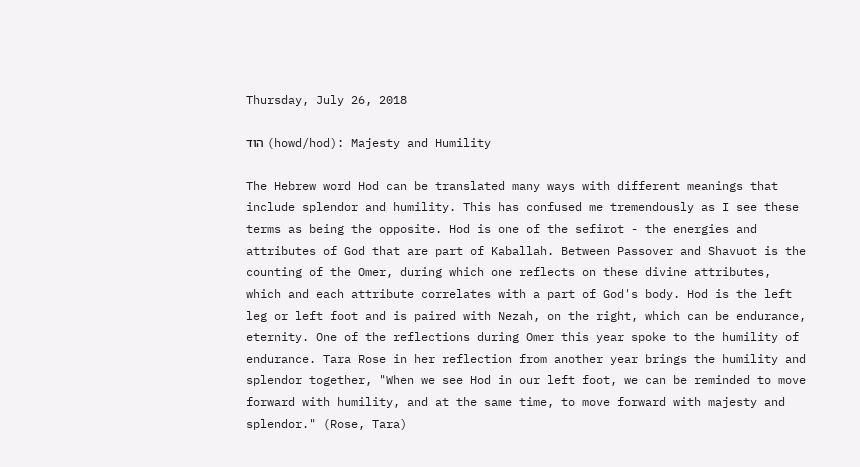Thursday, July 26, 2018

הוד (howd/hod): Majesty and Humility

The Hebrew word Hod can be translated many ways with different meanings that include splendor and humility. This has confused me tremendously as I see these terms as being the opposite. Hod is one of the sefirot - the energies and attributes of God that are part of Kaballah. Between Passover and Shavuot is the counting of the Omer, during which one reflects on these divine attributes, which and each attribute correlates with a part of God's body. Hod is the left leg or left foot and is paired with Nezah, on the right, which can be endurance, eternity. One of the reflections during Omer this year spoke to the humility of endurance. Tara Rose in her reflection from another year brings the humility and splendor together, "When we see Hod in our left foot, we can be reminded to move forward with humility, and at the same time, to move forward with majesty and splendor." (Rose, Tara)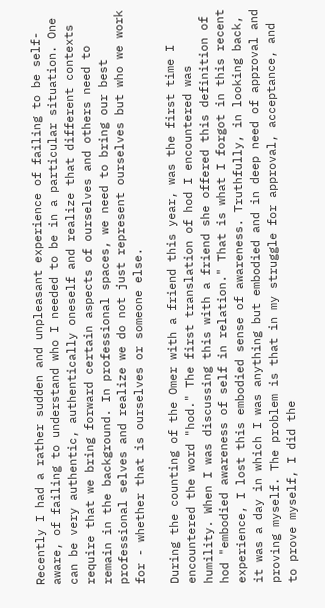Recently I had a rather sudden and unpleasant experience of failing to be self-aware, of failing to understand who I needed to be in a particular situation. One can be very authentic, authentically oneself and realize that different contexts require that we bring forward certain aspects of ourselves and others need to remain in the background. In professional spaces, we need to bring our best professional selves and realize we do not just represent ourselves but who we work for - whether that is ourselves or someone else.

During the counting of the Omer with a friend this year, was the first time I encountered the word "hod." The first translation of hod I encountered was humility. When I was discussing this with a friend she offered this definition of hod "embodied awareness of self in relation." That is what I forgot in this recent experience, I lost this embodied sense of awareness. Truthfully, in looking back, it was a day in which I was anything but embodied and in deep need of approval and proving myself. The problem is that in my struggle for approval, acceptance, and to prove myself, I did the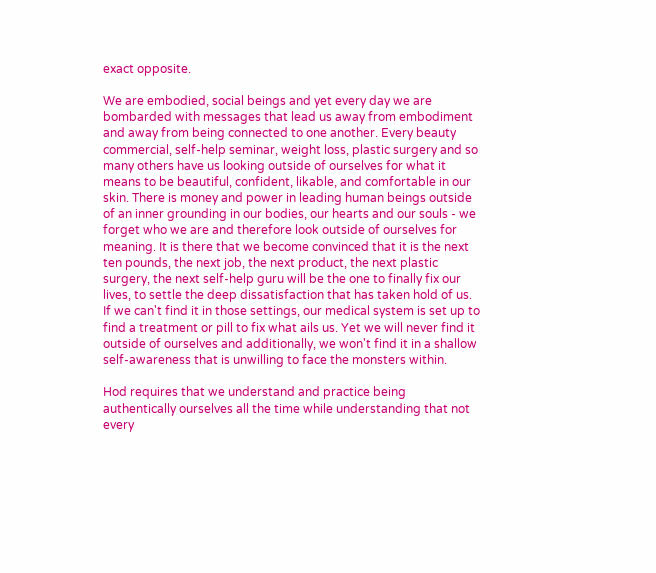exact opposite.

We are embodied, social beings and yet every day we are bombarded with messages that lead us away from embodiment and away from being connected to one another. Every beauty commercial, self-help seminar, weight loss, plastic surgery and so many others have us looking outside of ourselves for what it means to be beautiful, confident, likable, and comfortable in our skin. There is money and power in leading human beings outside of an inner grounding in our bodies, our hearts and our souls - we forget who we are and therefore look outside of ourselves for meaning. It is there that we become convinced that it is the next ten pounds, the next job, the next product, the next plastic surgery, the next self-help guru will be the one to finally fix our lives, to settle the deep dissatisfaction that has taken hold of us. If we can't find it in those settings, our medical system is set up to find a treatment or pill to fix what ails us. Yet we will never find it outside of ourselves and additionally, we won't find it in a shallow self-awareness that is unwilling to face the monsters within.

Hod requires that we understand and practice being authentically ourselves all the time while understanding that not every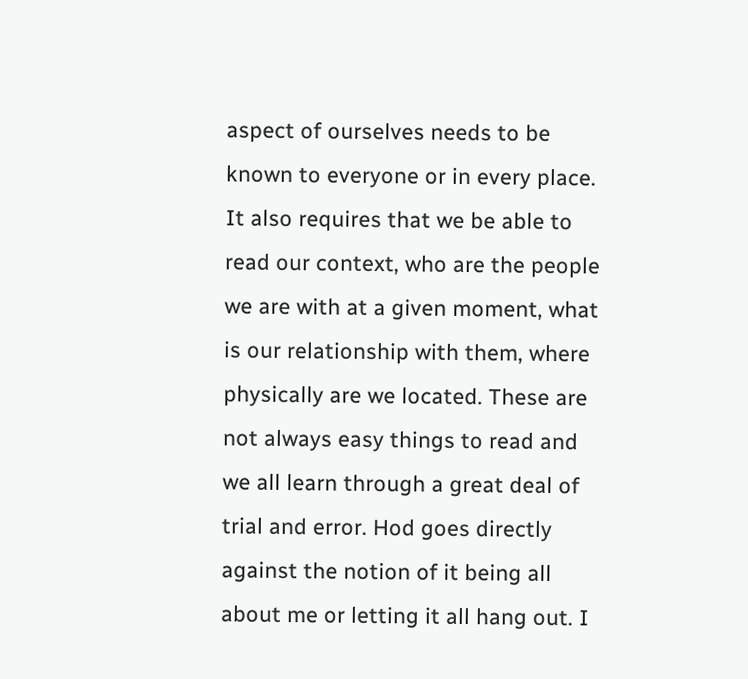aspect of ourselves needs to be known to everyone or in every place. It also requires that we be able to read our context, who are the people we are with at a given moment, what is our relationship with them, where physically are we located. These are not always easy things to read and we all learn through a great deal of trial and error. Hod goes directly against the notion of it being all about me or letting it all hang out. I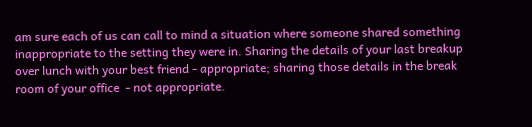am sure each of us can call to mind a situation where someone shared something inappropriate to the setting they were in. Sharing the details of your last breakup over lunch with your best friend - appropriate; sharing those details in the break room of your office  - not appropriate.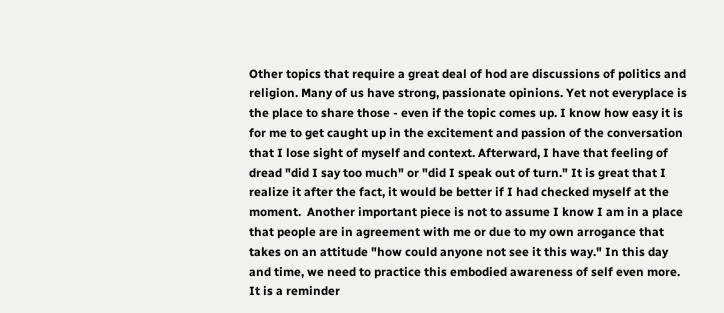Other topics that require a great deal of hod are discussions of politics and religion. Many of us have strong, passionate opinions. Yet not everyplace is the place to share those - even if the topic comes up. I know how easy it is for me to get caught up in the excitement and passion of the conversation that I lose sight of myself and context. Afterward, I have that feeling of dread "did I say too much" or "did I speak out of turn." It is great that I realize it after the fact, it would be better if I had checked myself at the moment.  Another important piece is not to assume I know I am in a place that people are in agreement with me or due to my own arrogance that takes on an attitude "how could anyone not see it this way." In this day and time, we need to practice this embodied awareness of self even more. It is a reminder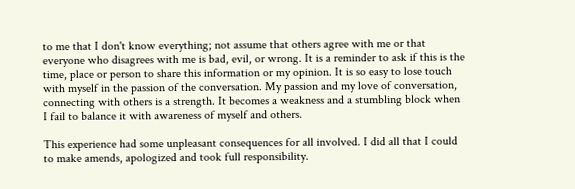to me that I don't know everything; not assume that others agree with me or that everyone who disagrees with me is bad, evil, or wrong. It is a reminder to ask if this is the time, place or person to share this information or my opinion. It is so easy to lose touch with myself in the passion of the conversation. My passion and my love of conversation, connecting with others is a strength. It becomes a weakness and a stumbling block when I fail to balance it with awareness of myself and others.

This experience had some unpleasant consequences for all involved. I did all that I could to make amends, apologized and took full responsibility.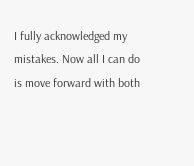I fully acknowledged my mistakes. Now all I can do is move forward with both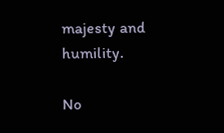majesty and humility.

No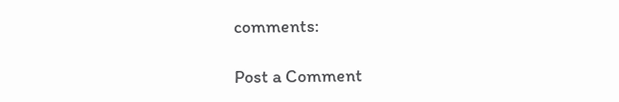comments:

Post a Comment